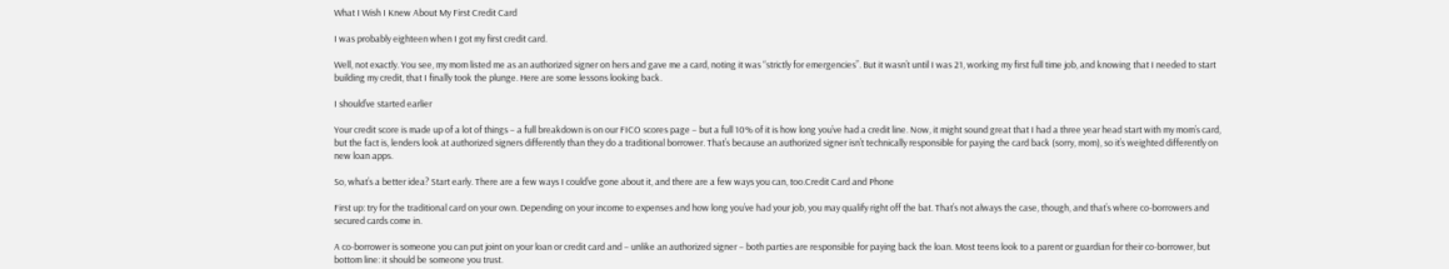What I Wish I Knew About My First Credit Card

I was probably eighteen when I got my first credit card.

Well, not exactly. You see, my mom listed me as an authorized signer on hers and gave me a card, noting it was “strictly for emergencies”. But it wasn’t until I was 21, working my first full time job, and knowing that I needed to start building my credit, that I finally took the plunge. Here are some lessons looking back.

I should’ve started earlier

Your credit score is made up of a lot of things – a full breakdown is on our FICO scores page – but a full 10% of it is how long you’ve had a credit line. Now, it might sound great that I had a three year head start with my mom’s card, but the fact is, lenders look at authorized signers differently than they do a traditional borrower. That’s because an authorized signer isn’t technically responsible for paying the card back (sorry, mom), so it’s weighted differently on new loan apps.

So, what’s a better idea? Start early. There are a few ways I could’ve gone about it, and there are a few ways you can, too.Credit Card and Phone

First up: try for the traditional card on your own. Depending on your income to expenses and how long you’ve had your job, you may qualify right off the bat. That’s not always the case, though, and that’s where co-borrowers and secured cards come in.

A co-borrower is someone you can put joint on your loan or credit card and – unlike an authorized signer – both parties are responsible for paying back the loan. Most teens look to a parent or guardian for their co-borrower, but bottom line: it should be someone you trust.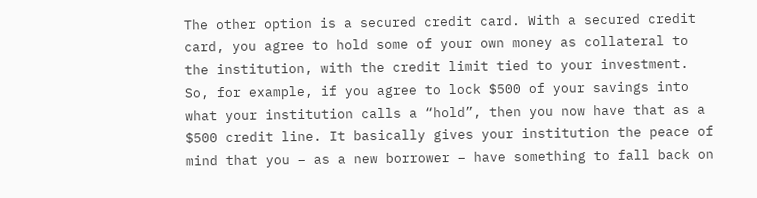The other option is a secured credit card. With a secured credit card, you agree to hold some of your own money as collateral to the institution, with the credit limit tied to your investment. So, for example, if you agree to lock $500 of your savings into what your institution calls a “hold”, then you now have that as a $500 credit line. It basically gives your institution the peace of mind that you – as a new borrower – have something to fall back on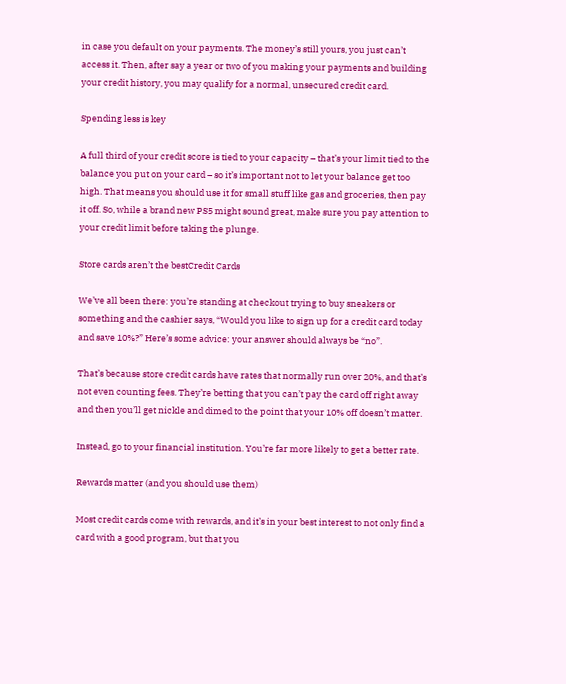in case you default on your payments. The money’s still yours, you just can’t access it. Then, after say a year or two of you making your payments and building your credit history, you may qualify for a normal, unsecured credit card.

Spending less is key

A full third of your credit score is tied to your capacity – that’s your limit tied to the balance you put on your card – so it’s important not to let your balance get too high. That means you should use it for small stuff like gas and groceries, then pay it off. So, while a brand new PS5 might sound great, make sure you pay attention to your credit limit before taking the plunge.

Store cards aren’t the bestCredit Cards

We’ve all been there: you’re standing at checkout trying to buy sneakers or something and the cashier says, “Would you like to sign up for a credit card today and save 10%?” Here’s some advice: your answer should always be “no”.

That’s because store credit cards have rates that normally run over 20%, and that’s not even counting fees. They’re betting that you can’t pay the card off right away and then you’ll get nickle and dimed to the point that your 10% off doesn’t matter.

Instead, go to your financial institution. You’re far more likely to get a better rate.

Rewards matter (and you should use them)

Most credit cards come with rewards, and it’s in your best interest to not only find a card with a good program, but that you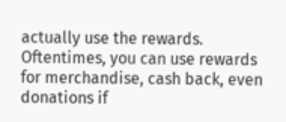actually use the rewards. Oftentimes, you can use rewards for merchandise, cash back, even donations if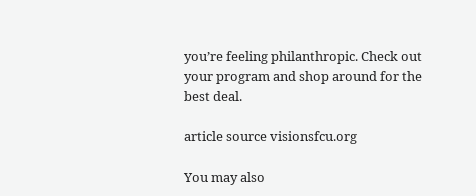you’re feeling philanthropic. Check out your program and shop around for the best deal.

article source visionsfcu.org

You may also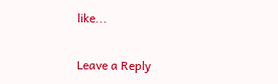like...

Leave a Reply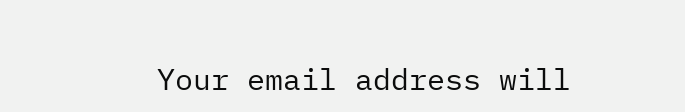Your email address will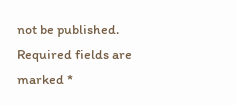not be published. Required fields are marked *